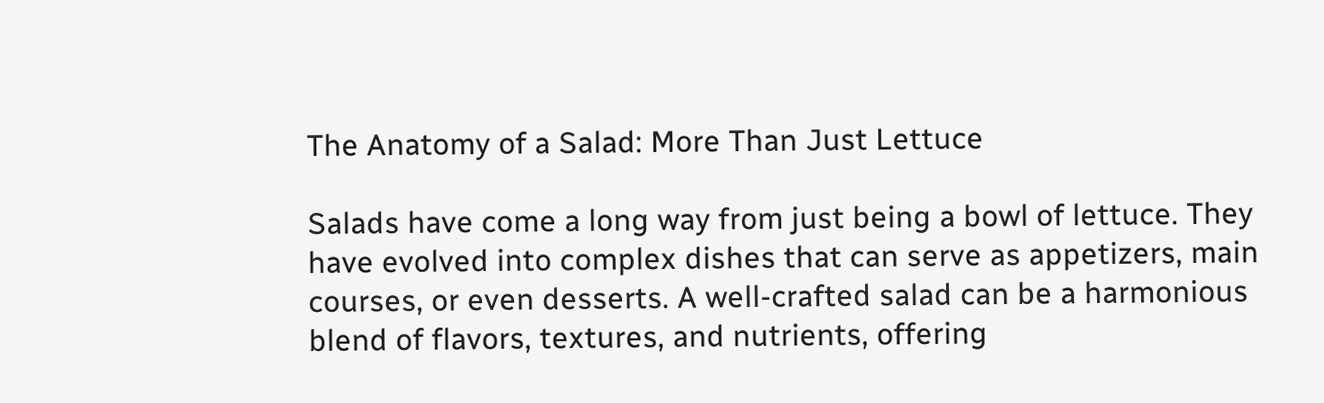The Anatomy of a Salad: More Than Just Lettuce

Salads have come a long way from just being a bowl of lettuce. They have evolved into complex dishes that can serve as appetizers, main courses, or even desserts. A well-crafted salad can be a harmonious blend of flavors, textures, and nutrients, offering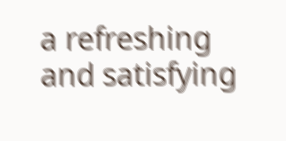a refreshing and satisfying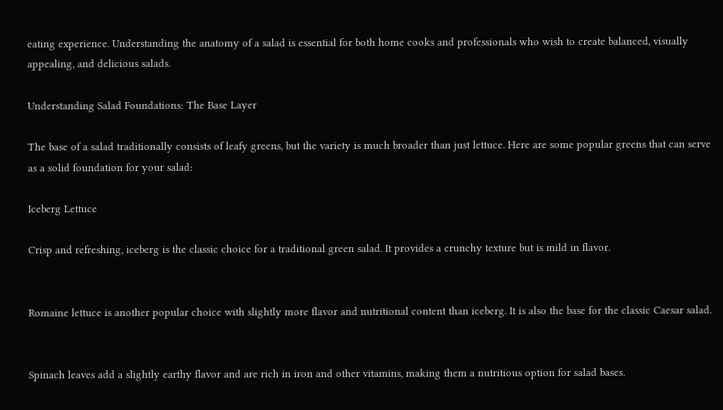eating experience. Understanding the anatomy of a salad is essential for both home cooks and professionals who wish to create balanced, visually appealing, and delicious salads.

Understanding Salad Foundations: The Base Layer

The base of a salad traditionally consists of leafy greens, but the variety is much broader than just lettuce. Here are some popular greens that can serve as a solid foundation for your salad:

Iceberg Lettuce

Crisp and refreshing, iceberg is the classic choice for a traditional green salad. It provides a crunchy texture but is mild in flavor.


Romaine lettuce is another popular choice with slightly more flavor and nutritional content than iceberg. It is also the base for the classic Caesar salad.


Spinach leaves add a slightly earthy flavor and are rich in iron and other vitamins, making them a nutritious option for salad bases.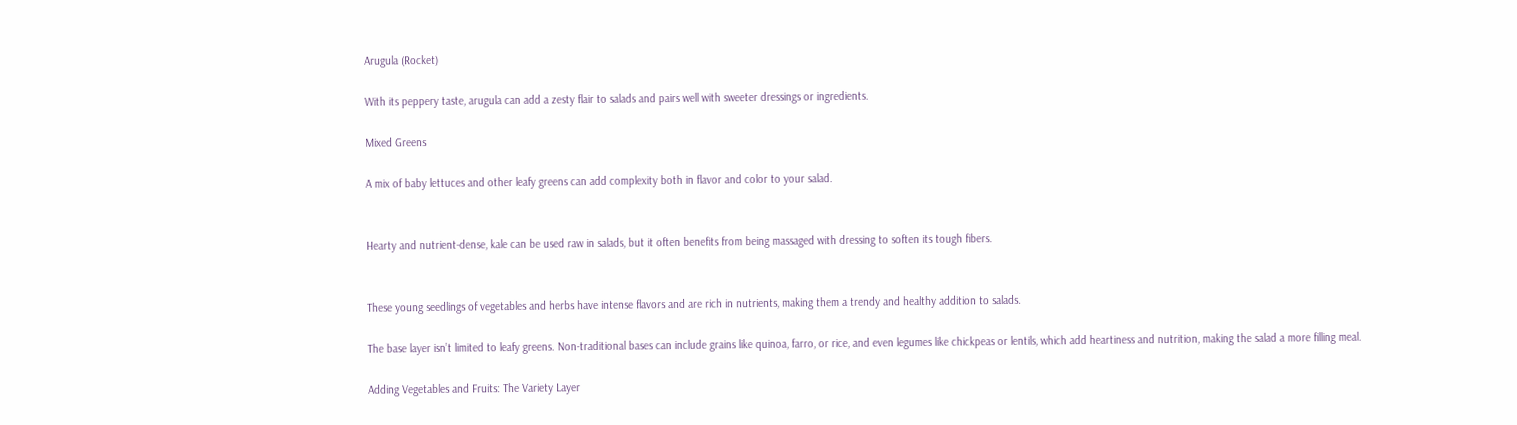Arugula (Rocket)

With its peppery taste, arugula can add a zesty flair to salads and pairs well with sweeter dressings or ingredients.

Mixed Greens

A mix of baby lettuces and other leafy greens can add complexity both in flavor and color to your salad.


Hearty and nutrient-dense, kale can be used raw in salads, but it often benefits from being massaged with dressing to soften its tough fibers.


These young seedlings of vegetables and herbs have intense flavors and are rich in nutrients, making them a trendy and healthy addition to salads.

The base layer isn’t limited to leafy greens. Non-traditional bases can include grains like quinoa, farro, or rice, and even legumes like chickpeas or lentils, which add heartiness and nutrition, making the salad a more filling meal.

Adding Vegetables and Fruits: The Variety Layer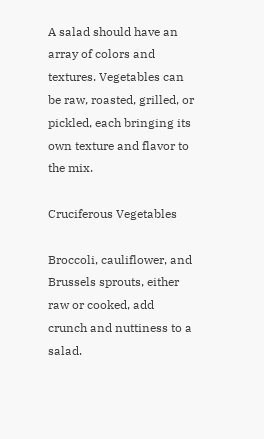A salad should have an array of colors and textures. Vegetables can be raw, roasted, grilled, or pickled, each bringing its own texture and flavor to the mix.

Cruciferous Vegetables

Broccoli, cauliflower, and Brussels sprouts, either raw or cooked, add crunch and nuttiness to a salad.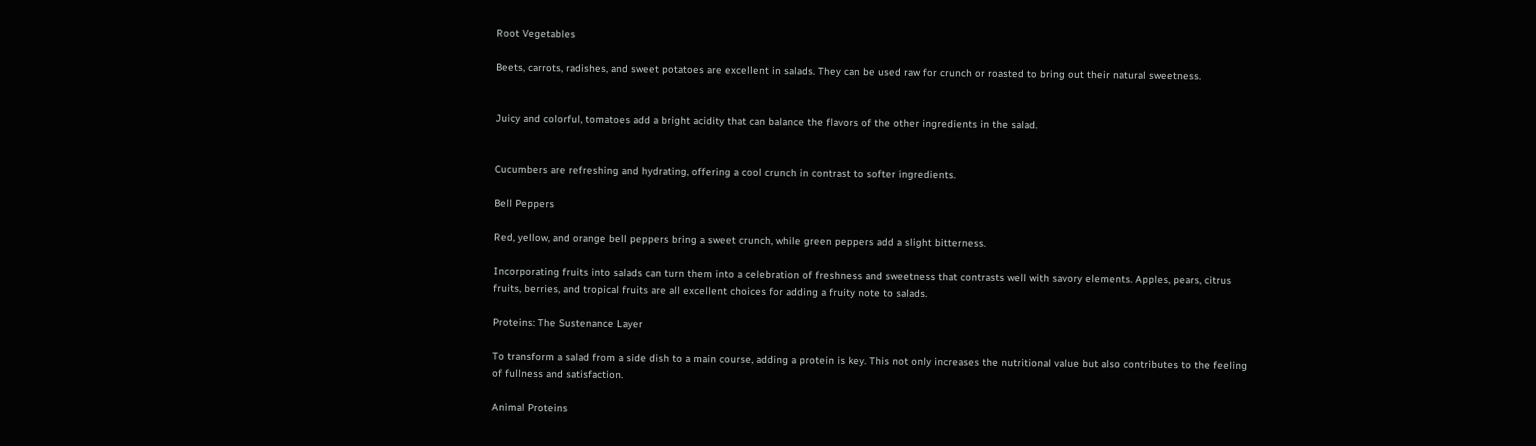Root Vegetables

Beets, carrots, radishes, and sweet potatoes are excellent in salads. They can be used raw for crunch or roasted to bring out their natural sweetness.


Juicy and colorful, tomatoes add a bright acidity that can balance the flavors of the other ingredients in the salad.


Cucumbers are refreshing and hydrating, offering a cool crunch in contrast to softer ingredients.

Bell Peppers

Red, yellow, and orange bell peppers bring a sweet crunch, while green peppers add a slight bitterness.

Incorporating fruits into salads can turn them into a celebration of freshness and sweetness that contrasts well with savory elements. Apples, pears, citrus fruits, berries, and tropical fruits are all excellent choices for adding a fruity note to salads.

Proteins: The Sustenance Layer

To transform a salad from a side dish to a main course, adding a protein is key. This not only increases the nutritional value but also contributes to the feeling of fullness and satisfaction.

Animal Proteins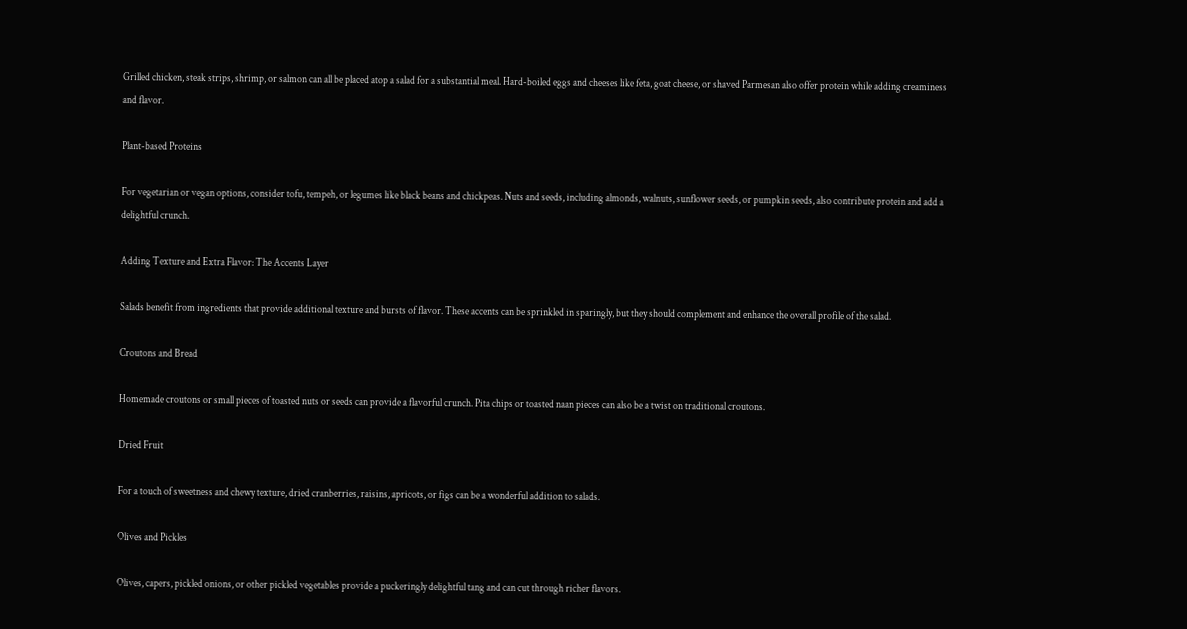Grilled chicken, steak strips, shrimp, or salmon can all be placed atop a salad for a substantial meal. Hard-boiled eggs and cheeses like feta, goat cheese, or shaved Parmesan also offer protein while adding creaminess and flavor.

Plant-based Proteins

For vegetarian or vegan options, consider tofu, tempeh, or legumes like black beans and chickpeas. Nuts and seeds, including almonds, walnuts, sunflower seeds, or pumpkin seeds, also contribute protein and add a delightful crunch.

Adding Texture and Extra Flavor: The Accents Layer

Salads benefit from ingredients that provide additional texture and bursts of flavor. These accents can be sprinkled in sparingly, but they should complement and enhance the overall profile of the salad.

Croutons and Bread

Homemade croutons or small pieces of toasted nuts or seeds can provide a flavorful crunch. Pita chips or toasted naan pieces can also be a twist on traditional croutons.

Dried Fruit

For a touch of sweetness and chewy texture, dried cranberries, raisins, apricots, or figs can be a wonderful addition to salads.

Olives and Pickles

Olives, capers, pickled onions, or other pickled vegetables provide a puckeringly delightful tang and can cut through richer flavors.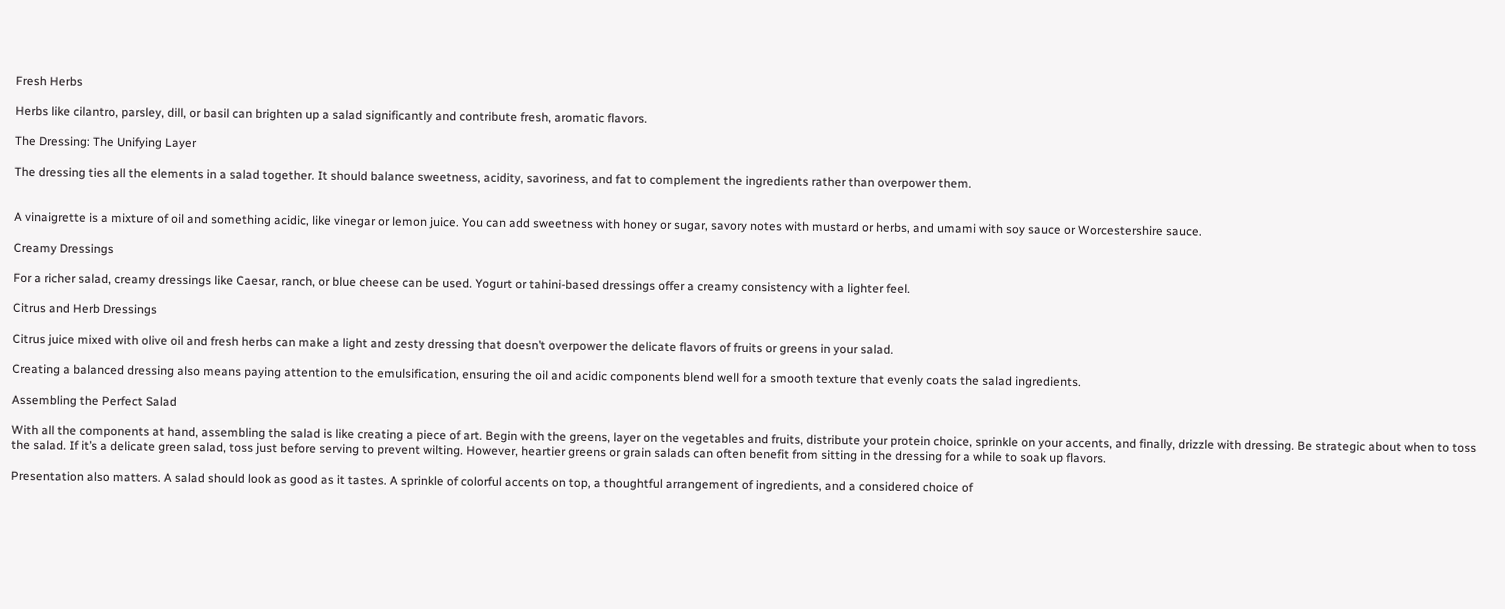Fresh Herbs

Herbs like cilantro, parsley, dill, or basil can brighten up a salad significantly and contribute fresh, aromatic flavors.

The Dressing: The Unifying Layer

The dressing ties all the elements in a salad together. It should balance sweetness, acidity, savoriness, and fat to complement the ingredients rather than overpower them.


A vinaigrette is a mixture of oil and something acidic, like vinegar or lemon juice. You can add sweetness with honey or sugar, savory notes with mustard or herbs, and umami with soy sauce or Worcestershire sauce.

Creamy Dressings

For a richer salad, creamy dressings like Caesar, ranch, or blue cheese can be used. Yogurt or tahini-based dressings offer a creamy consistency with a lighter feel.

Citrus and Herb Dressings

Citrus juice mixed with olive oil and fresh herbs can make a light and zesty dressing that doesn’t overpower the delicate flavors of fruits or greens in your salad.

Creating a balanced dressing also means paying attention to the emulsification, ensuring the oil and acidic components blend well for a smooth texture that evenly coats the salad ingredients.

Assembling the Perfect Salad

With all the components at hand, assembling the salad is like creating a piece of art. Begin with the greens, layer on the vegetables and fruits, distribute your protein choice, sprinkle on your accents, and finally, drizzle with dressing. Be strategic about when to toss the salad. If it’s a delicate green salad, toss just before serving to prevent wilting. However, heartier greens or grain salads can often benefit from sitting in the dressing for a while to soak up flavors.

Presentation also matters. A salad should look as good as it tastes. A sprinkle of colorful accents on top, a thoughtful arrangement of ingredients, and a considered choice of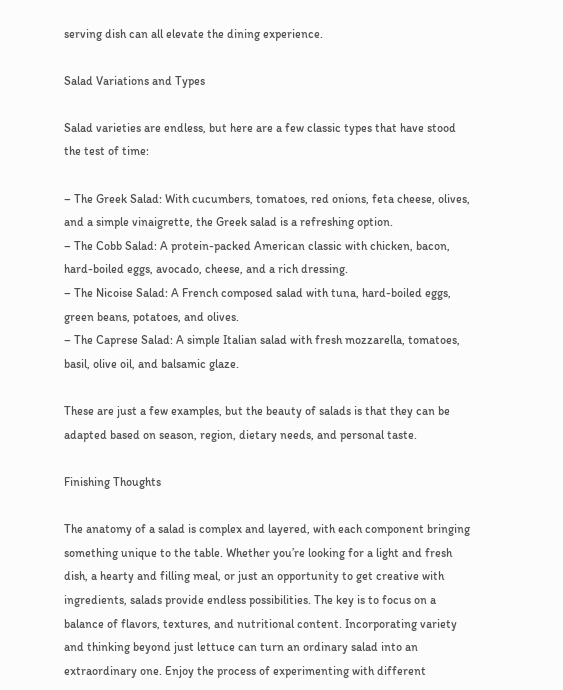serving dish can all elevate the dining experience.

Salad Variations and Types

Salad varieties are endless, but here are a few classic types that have stood the test of time:

– The Greek Salad: With cucumbers, tomatoes, red onions, feta cheese, olives, and a simple vinaigrette, the Greek salad is a refreshing option.
– The Cobb Salad: A protein-packed American classic with chicken, bacon, hard-boiled eggs, avocado, cheese, and a rich dressing.
– The Nicoise Salad: A French composed salad with tuna, hard-boiled eggs, green beans, potatoes, and olives.
– The Caprese Salad: A simple Italian salad with fresh mozzarella, tomatoes, basil, olive oil, and balsamic glaze.

These are just a few examples, but the beauty of salads is that they can be adapted based on season, region, dietary needs, and personal taste.

Finishing Thoughts

The anatomy of a salad is complex and layered, with each component bringing something unique to the table. Whether you’re looking for a light and fresh dish, a hearty and filling meal, or just an opportunity to get creative with ingredients, salads provide endless possibilities. The key is to focus on a balance of flavors, textures, and nutritional content. Incorporating variety and thinking beyond just lettuce can turn an ordinary salad into an extraordinary one. Enjoy the process of experimenting with different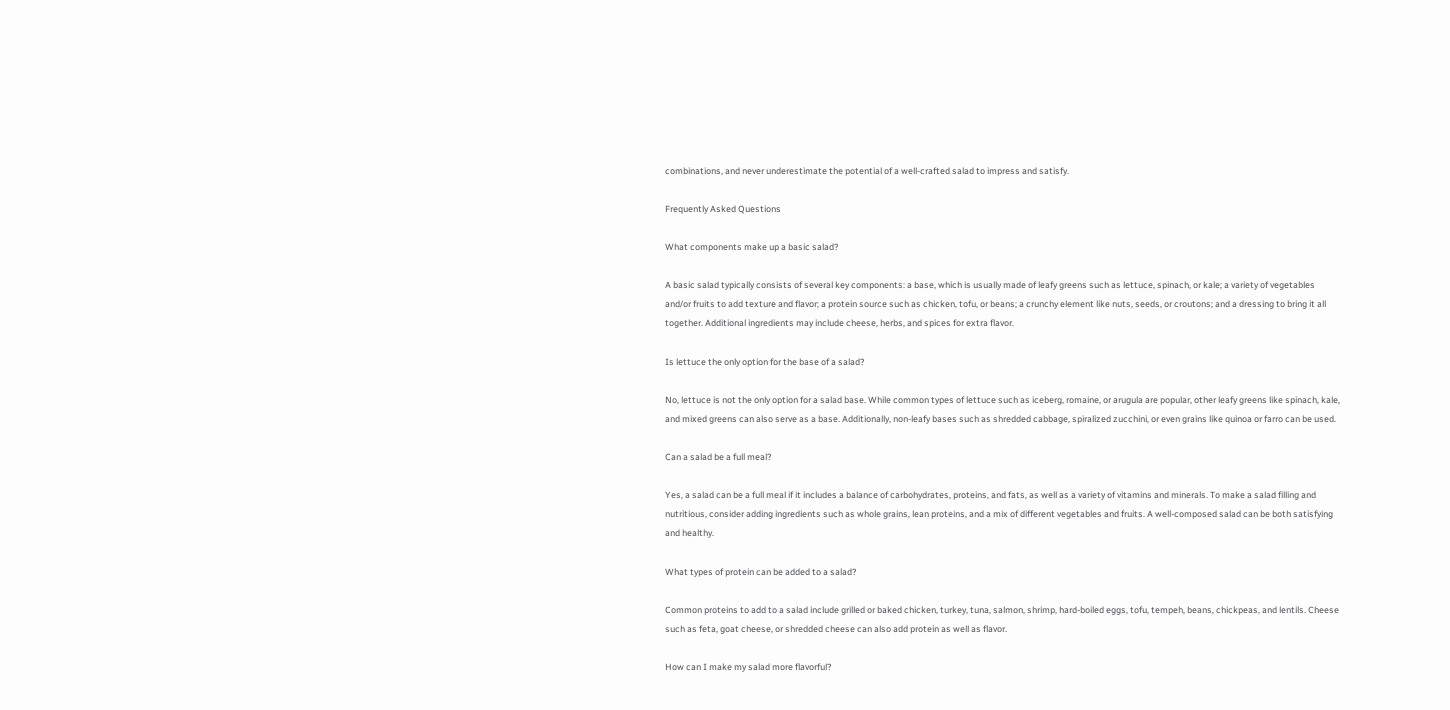combinations, and never underestimate the potential of a well-crafted salad to impress and satisfy.

Frequently Asked Questions

What components make up a basic salad?

A basic salad typically consists of several key components: a base, which is usually made of leafy greens such as lettuce, spinach, or kale; a variety of vegetables and/or fruits to add texture and flavor; a protein source such as chicken, tofu, or beans; a crunchy element like nuts, seeds, or croutons; and a dressing to bring it all together. Additional ingredients may include cheese, herbs, and spices for extra flavor.

Is lettuce the only option for the base of a salad?

No, lettuce is not the only option for a salad base. While common types of lettuce such as iceberg, romaine, or arugula are popular, other leafy greens like spinach, kale, and mixed greens can also serve as a base. Additionally, non-leafy bases such as shredded cabbage, spiralized zucchini, or even grains like quinoa or farro can be used.

Can a salad be a full meal?

Yes, a salad can be a full meal if it includes a balance of carbohydrates, proteins, and fats, as well as a variety of vitamins and minerals. To make a salad filling and nutritious, consider adding ingredients such as whole grains, lean proteins, and a mix of different vegetables and fruits. A well-composed salad can be both satisfying and healthy.

What types of protein can be added to a salad?

Common proteins to add to a salad include grilled or baked chicken, turkey, tuna, salmon, shrimp, hard-boiled eggs, tofu, tempeh, beans, chickpeas, and lentils. Cheese such as feta, goat cheese, or shredded cheese can also add protein as well as flavor.

How can I make my salad more flavorful?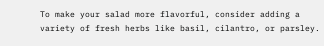To make your salad more flavorful, consider adding a variety of fresh herbs like basil, cilantro, or parsley.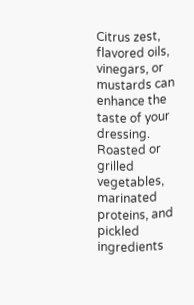Citrus zest, flavored oils, vinegars, or mustards can enhance the taste of your dressing. Roasted or grilled vegetables, marinated proteins, and pickled ingredients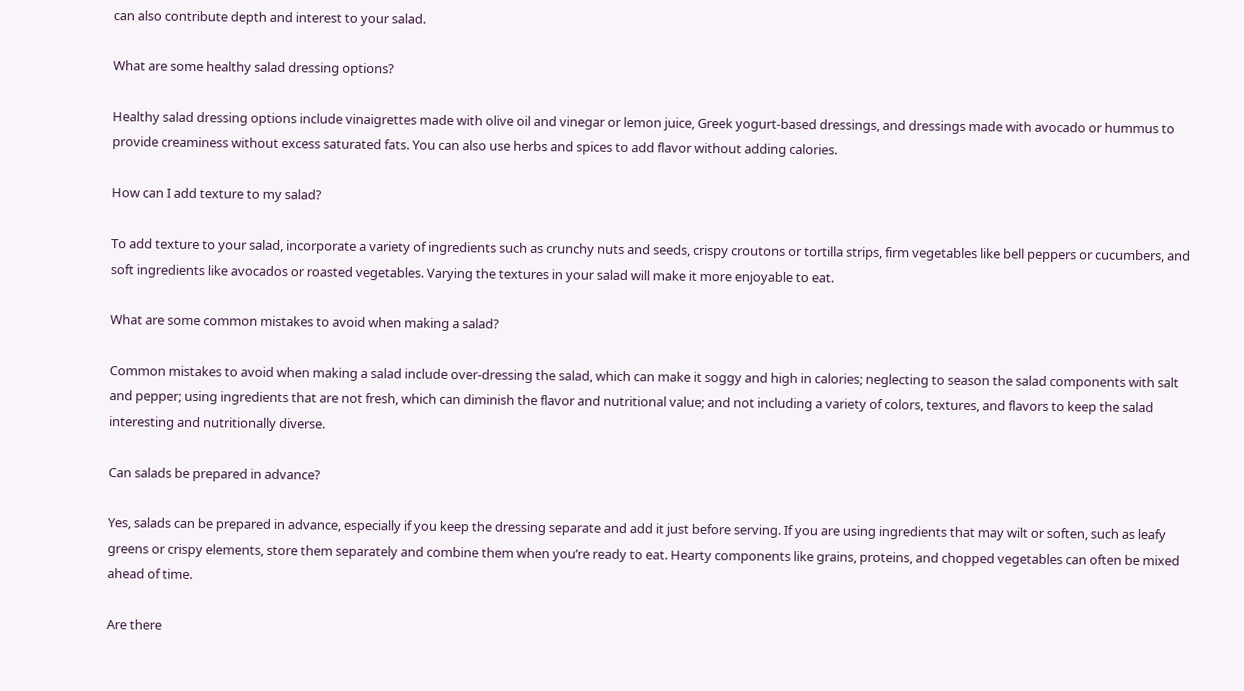can also contribute depth and interest to your salad.

What are some healthy salad dressing options?

Healthy salad dressing options include vinaigrettes made with olive oil and vinegar or lemon juice, Greek yogurt-based dressings, and dressings made with avocado or hummus to provide creaminess without excess saturated fats. You can also use herbs and spices to add flavor without adding calories.

How can I add texture to my salad?

To add texture to your salad, incorporate a variety of ingredients such as crunchy nuts and seeds, crispy croutons or tortilla strips, firm vegetables like bell peppers or cucumbers, and soft ingredients like avocados or roasted vegetables. Varying the textures in your salad will make it more enjoyable to eat.

What are some common mistakes to avoid when making a salad?

Common mistakes to avoid when making a salad include over-dressing the salad, which can make it soggy and high in calories; neglecting to season the salad components with salt and pepper; using ingredients that are not fresh, which can diminish the flavor and nutritional value; and not including a variety of colors, textures, and flavors to keep the salad interesting and nutritionally diverse.

Can salads be prepared in advance?

Yes, salads can be prepared in advance, especially if you keep the dressing separate and add it just before serving. If you are using ingredients that may wilt or soften, such as leafy greens or crispy elements, store them separately and combine them when you’re ready to eat. Hearty components like grains, proteins, and chopped vegetables can often be mixed ahead of time.

Are there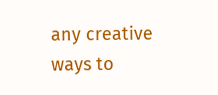any creative ways to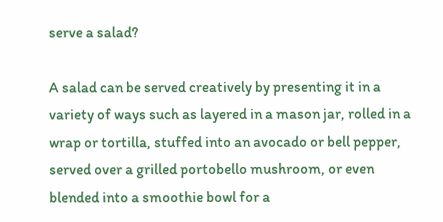serve a salad?

A salad can be served creatively by presenting it in a variety of ways such as layered in a mason jar, rolled in a wrap or tortilla, stuffed into an avocado or bell pepper, served over a grilled portobello mushroom, or even blended into a smoothie bowl for a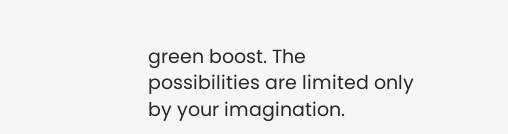green boost. The possibilities are limited only by your imagination.